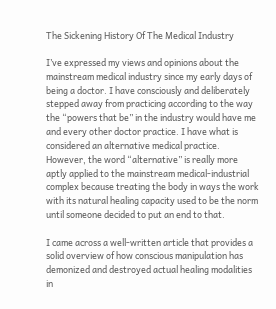The Sickening History Of The Medical Industry

I’ve expressed my views and opinions about the mainstream medical industry since my early days of being a doctor. I have consciously and deliberately stepped away from practicing according to the way the “powers that be” in the industry would have me and every other doctor practice. I have what is considered an alternative medical practice. However, the word “alternative” is really more aptly applied to the mainstream medical-industrial complex because treating the body in ways the work with its natural healing capacity used to be the norm until someone decided to put an end to that.

I came across a well-written article that provides a solid overview of how conscious manipulation has demonized and destroyed actual healing modalities in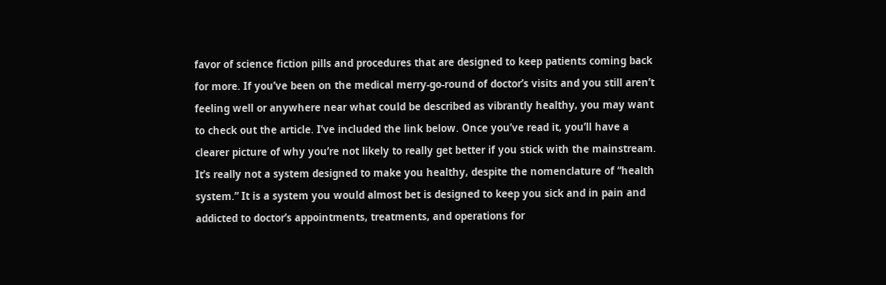favor of science fiction pills and procedures that are designed to keep patients coming back for more. If you’ve been on the medical merry-go-round of doctor’s visits and you still aren’t feeling well or anywhere near what could be described as vibrantly healthy, you may want to check out the article. I’ve included the link below. Once you’ve read it, you’ll have a clearer picture of why you’re not likely to really get better if you stick with the mainstream. It’s really not a system designed to make you healthy, despite the nomenclature of “health system.” It is a system you would almost bet is designed to keep you sick and in pain and addicted to doctor’s appointments, treatments, and operations for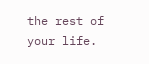the rest of your life.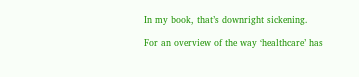In my book, that’s downright sickening.

For an overview of the way ‘healthcare’ has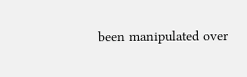been manipulated over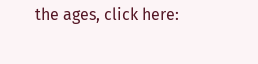the ages, click here: